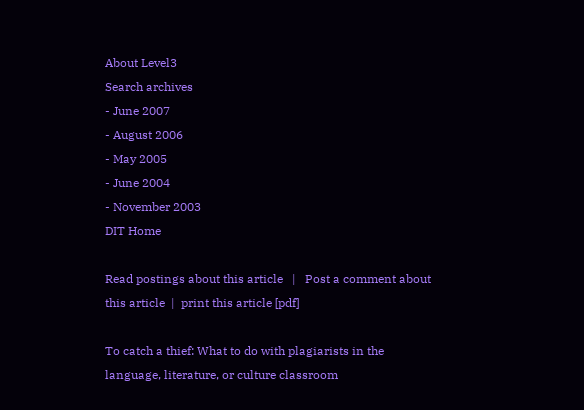About Level3
Search archives
- June 2007
- August 2006
- May 2005
- June 2004
- November 2003
DIT Home

Read postings about this article   |   Post a comment about this article  |  print this article [pdf]

To catch a thief: What to do with plagiarists in the language, literature, or culture classroom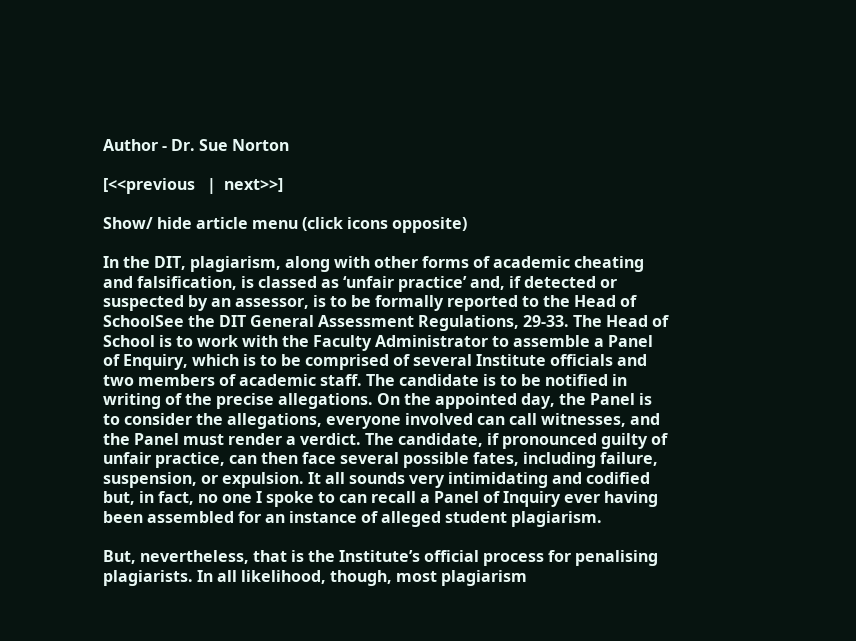Author - Dr. Sue Norton

[<<previous   |  next>>]

Show/ hide article menu (click icons opposite)

In the DIT, plagiarism, along with other forms of academic cheating and falsification, is classed as ‘unfair practice’ and, if detected or suspected by an assessor, is to be formally reported to the Head of SchoolSee the DIT General Assessment Regulations, 29-33. The Head of School is to work with the Faculty Administrator to assemble a Panel of Enquiry, which is to be comprised of several Institute officials and two members of academic staff. The candidate is to be notified in writing of the precise allegations. On the appointed day, the Panel is to consider the allegations, everyone involved can call witnesses, and the Panel must render a verdict. The candidate, if pronounced guilty of unfair practice, can then face several possible fates, including failure, suspension, or expulsion. It all sounds very intimidating and codified but, in fact, no one I spoke to can recall a Panel of Inquiry ever having been assembled for an instance of alleged student plagiarism.

But, nevertheless, that is the Institute’s official process for penalising plagiarists. In all likelihood, though, most plagiarism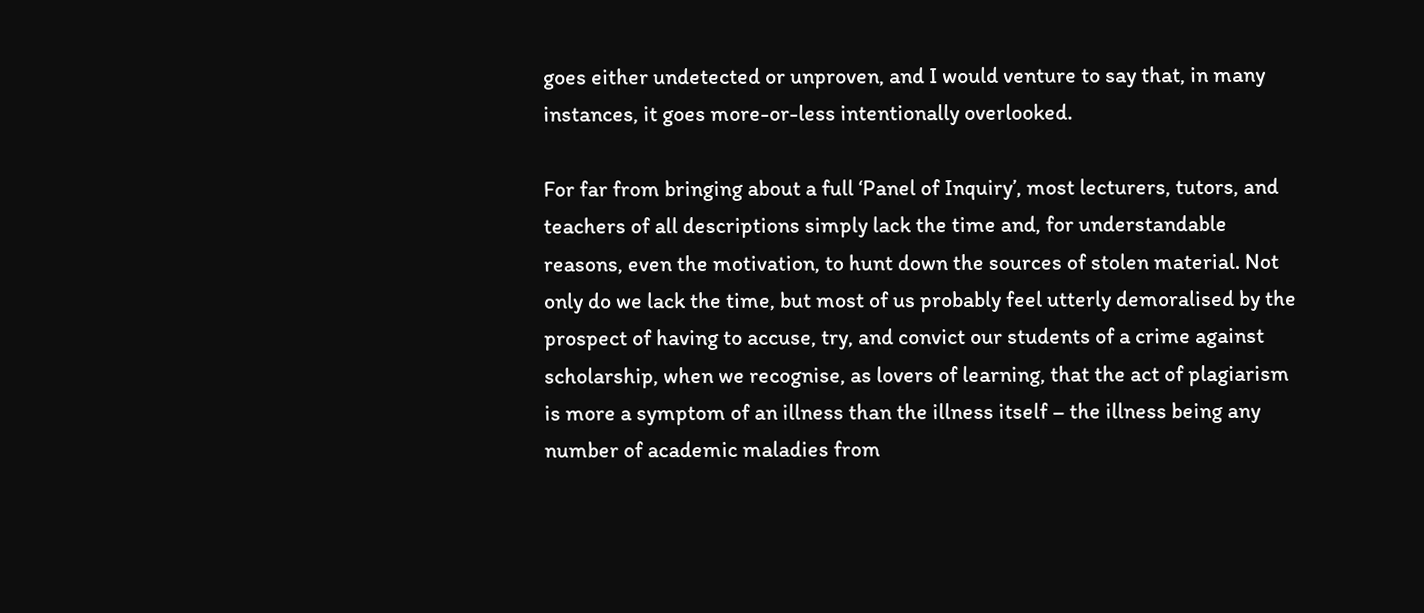goes either undetected or unproven, and I would venture to say that, in many instances, it goes more-or-less intentionally overlooked.

For far from bringing about a full ‘Panel of Inquiry’, most lecturers, tutors, and teachers of all descriptions simply lack the time and, for understandable reasons, even the motivation, to hunt down the sources of stolen material. Not only do we lack the time, but most of us probably feel utterly demoralised by the prospect of having to accuse, try, and convict our students of a crime against scholarship, when we recognise, as lovers of learning, that the act of plagiarism is more a symptom of an illness than the illness itself – the illness being any number of academic maladies from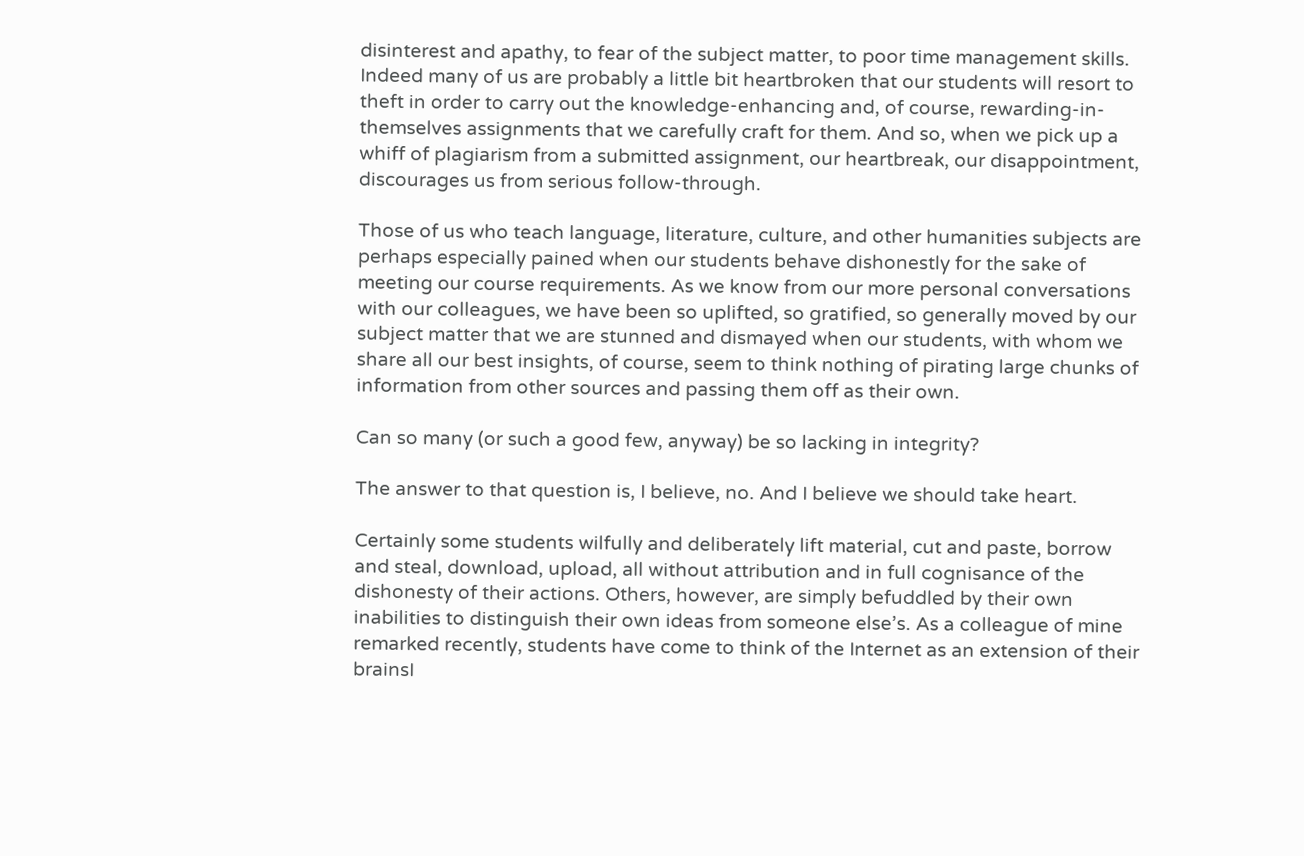disinterest and apathy, to fear of the subject matter, to poor time management skills. Indeed many of us are probably a little bit heartbroken that our students will resort to theft in order to carry out the knowledge-enhancing and, of course, rewarding-in-themselves assignments that we carefully craft for them. And so, when we pick up a whiff of plagiarism from a submitted assignment, our heartbreak, our disappointment, discourages us from serious follow-through.

Those of us who teach language, literature, culture, and other humanities subjects are perhaps especially pained when our students behave dishonestly for the sake of meeting our course requirements. As we know from our more personal conversations with our colleagues, we have been so uplifted, so gratified, so generally moved by our subject matter that we are stunned and dismayed when our students, with whom we share all our best insights, of course, seem to think nothing of pirating large chunks of information from other sources and passing them off as their own.

Can so many (or such a good few, anyway) be so lacking in integrity?

The answer to that question is, I believe, no. And I believe we should take heart.

Certainly some students wilfully and deliberately lift material, cut and paste, borrow and steal, download, upload, all without attribution and in full cognisance of the dishonesty of their actions. Others, however, are simply befuddled by their own inabilities to distinguish their own ideas from someone else’s. As a colleague of mine remarked recently, students have come to think of the Internet as an extension of their brainsI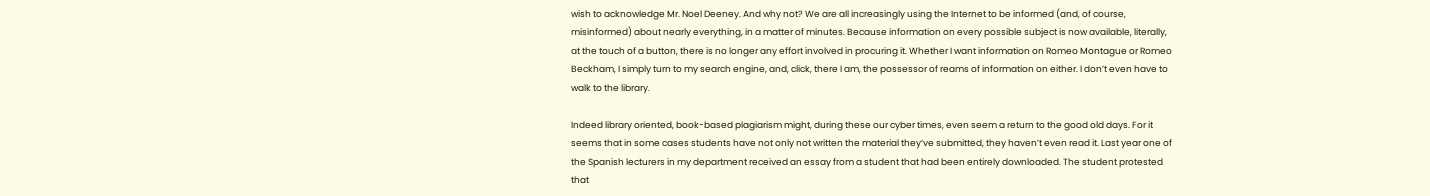wish to acknowledge Mr. Noel Deeney. And why not? We are all increasingly using the Internet to be informed (and, of course, misinformed) about nearly everything, in a matter of minutes. Because information on every possible subject is now available, literally, at the touch of a button, there is no longer any effort involved in procuring it. Whether I want information on Romeo Montague or Romeo Beckham, I simply turn to my search engine, and, click, there I am, the possessor of reams of information on either. I don’t even have to walk to the library.

Indeed library oriented, book-based plagiarism might, during these our cyber times, even seem a return to the good old days. For it seems that in some cases students have not only not written the material they’ve submitted, they haven’t even read it. Last year one of the Spanish lecturers in my department received an essay from a student that had been entirely downloaded. The student protested that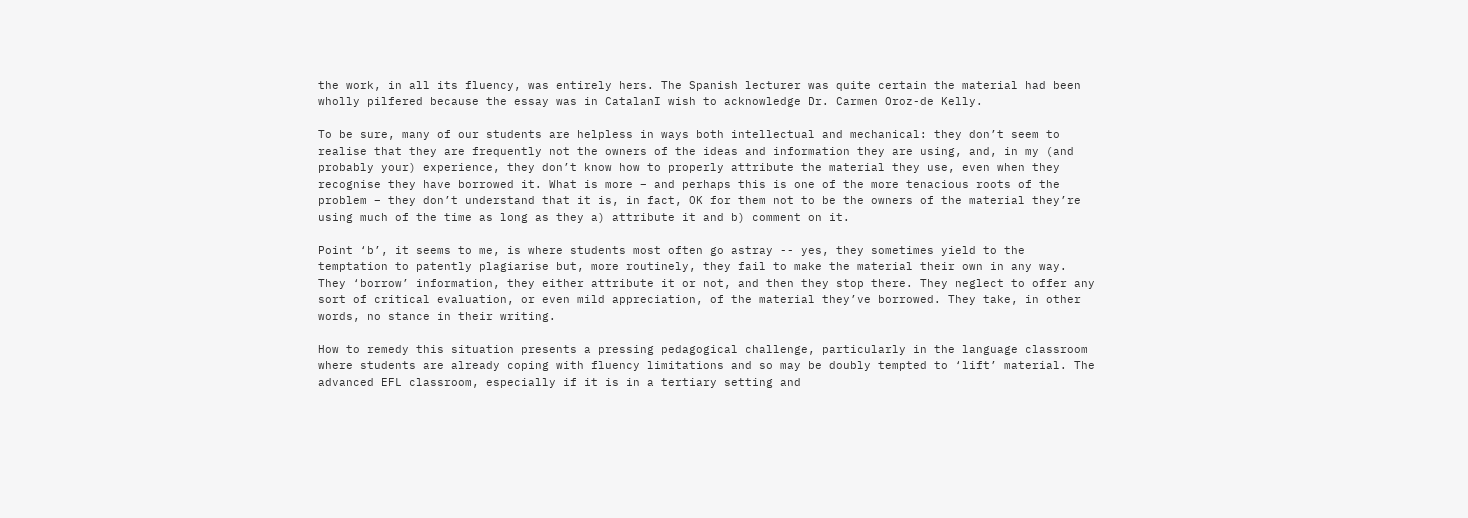the work, in all its fluency, was entirely hers. The Spanish lecturer was quite certain the material had been wholly pilfered because the essay was in CatalanI wish to acknowledge Dr. Carmen Oroz-de Kelly.

To be sure, many of our students are helpless in ways both intellectual and mechanical: they don’t seem to realise that they are frequently not the owners of the ideas and information they are using, and, in my (and probably your) experience, they don’t know how to properly attribute the material they use, even when they recognise they have borrowed it. What is more – and perhaps this is one of the more tenacious roots of the problem – they don’t understand that it is, in fact, OK for them not to be the owners of the material they’re using much of the time as long as they a) attribute it and b) comment on it.

Point ‘b’, it seems to me, is where students most often go astray -- yes, they sometimes yield to the temptation to patently plagiarise but, more routinely, they fail to make the material their own in any way. They ‘borrow’ information, they either attribute it or not, and then they stop there. They neglect to offer any sort of critical evaluation, or even mild appreciation, of the material they’ve borrowed. They take, in other words, no stance in their writing.

How to remedy this situation presents a pressing pedagogical challenge, particularly in the language classroom where students are already coping with fluency limitations and so may be doubly tempted to ‘lift’ material. The advanced EFL classroom, especially if it is in a tertiary setting and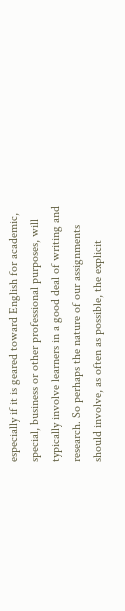especially if it is geared toward English for academic, special, business or other professional purposes, will typically involve learners in a good deal of writing and research. So perhaps the nature of our assignments should involve, as often as possible, the explicit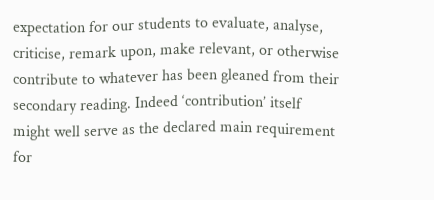expectation for our students to evaluate, analyse, criticise, remark upon, make relevant, or otherwise contribute to whatever has been gleaned from their secondary reading. Indeed ‘contribution’ itself might well serve as the declared main requirement for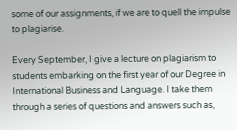some of our assignments, if we are to quell the impulse to plagiarise.

Every September, I give a lecture on plagiarism to students embarking on the first year of our Degree in International Business and Language. I take them through a series of questions and answers such as,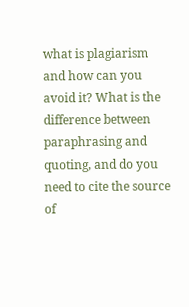what is plagiarism and how can you avoid it? What is the difference between paraphrasing and quoting, and do you need to cite the source of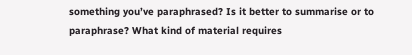something you’ve paraphrased? Is it better to summarise or to paraphrase? What kind of material requires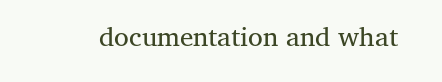documentation and what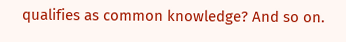qualifies as common knowledge? And so on.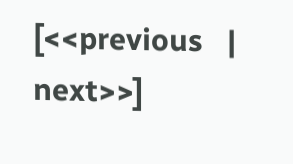[<<previous   |  next>>]